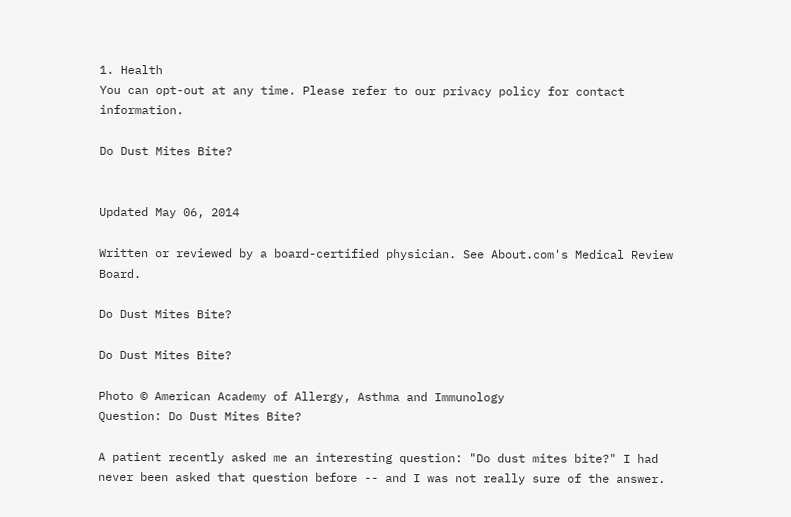1. Health
You can opt-out at any time. Please refer to our privacy policy for contact information.

Do Dust Mites Bite?


Updated May 06, 2014

Written or reviewed by a board-certified physician. See About.com's Medical Review Board.

Do Dust Mites Bite?

Do Dust Mites Bite?

Photo © American Academy of Allergy, Asthma and Immunology
Question: Do Dust Mites Bite?

A patient recently asked me an interesting question: "Do dust mites bite?" I had never been asked that question before -- and I was not really sure of the answer.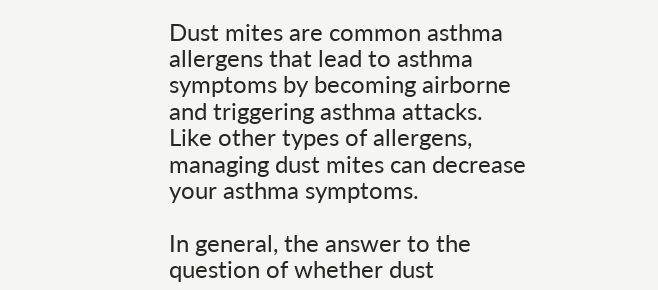Dust mites are common asthma allergens that lead to asthma symptoms by becoming airborne and triggering asthma attacks. Like other types of allergens, managing dust mites can decrease your asthma symptoms.

In general, the answer to the question of whether dust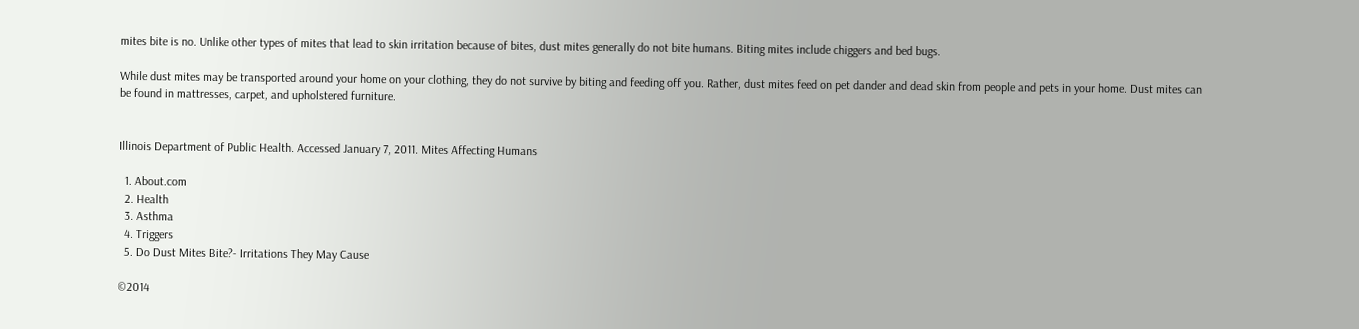mites bite is no. Unlike other types of mites that lead to skin irritation because of bites, dust mites generally do not bite humans. Biting mites include chiggers and bed bugs.

While dust mites may be transported around your home on your clothing, they do not survive by biting and feeding off you. Rather, dust mites feed on pet dander and dead skin from people and pets in your home. Dust mites can be found in mattresses, carpet, and upholstered furniture.


Illinois Department of Public Health. Accessed January 7, 2011. Mites Affecting Humans

  1. About.com
  2. Health
  3. Asthma
  4. Triggers
  5. Do Dust Mites Bite?- Irritations They May Cause

©2014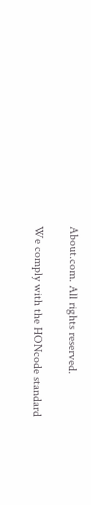About.com. All rights reserved.

We comply with the HONcode standard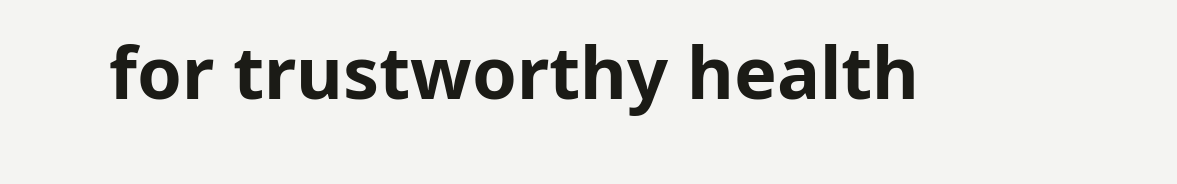for trustworthy health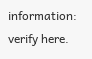information: verify here.